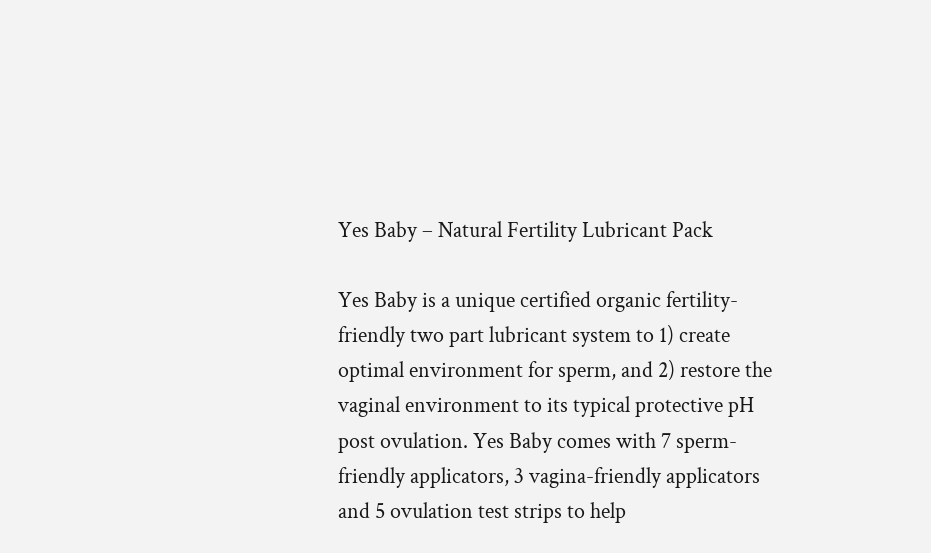Yes Baby – Natural Fertility Lubricant Pack

Yes Baby is a unique certified organic fertility-friendly two part lubricant system to 1) create optimal environment for sperm, and 2) restore the vaginal environment to its typical protective pH post ovulation. Yes Baby comes with 7 sperm-friendly applicators, 3 vagina-friendly applicators and 5 ovulation test strips to help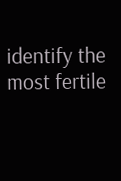identify the most fertile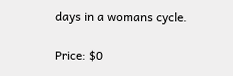days in a womans cycle.

Price: $0